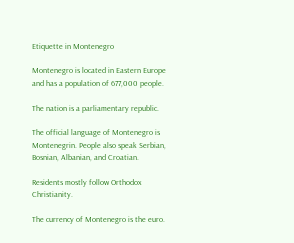Etiquette in Montenegro

Montenegro is located in Eastern Europe and has a population of 677,000 people.

The nation is a parliamentary republic.

The official language of Montenegro is Montenegrin. People also speak Serbian, Bosnian, Albanian, and Croatian.

Residents mostly follow Orthodox Christianity.

The currency of Montenegro is the euro.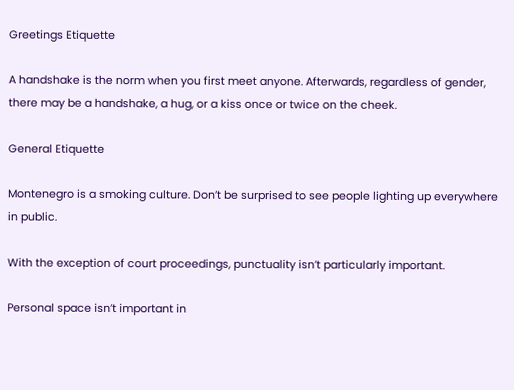Greetings Etiquette

A handshake is the norm when you first meet anyone. Afterwards, regardless of gender, there may be a handshake, a hug, or a kiss once or twice on the cheek.

General Etiquette

Montenegro is a smoking culture. Don’t be surprised to see people lighting up everywhere in public.

With the exception of court proceedings, punctuality isn’t particularly important.

Personal space isn’t important in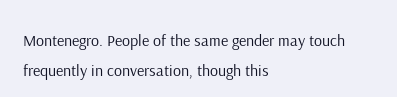Montenegro. People of the same gender may touch frequently in conversation, though this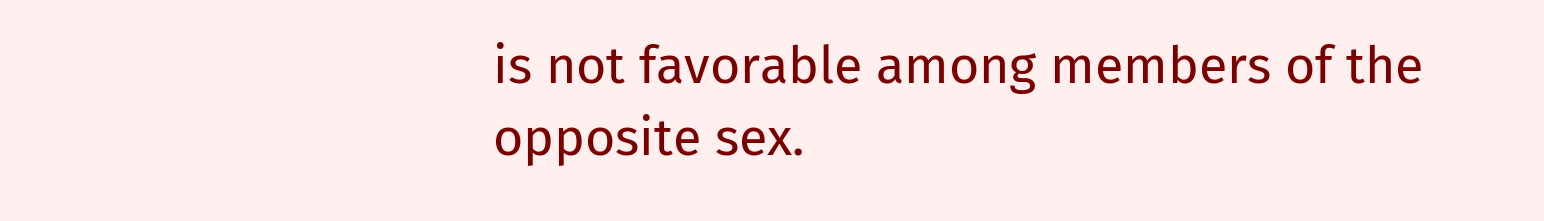is not favorable among members of the opposite sex.